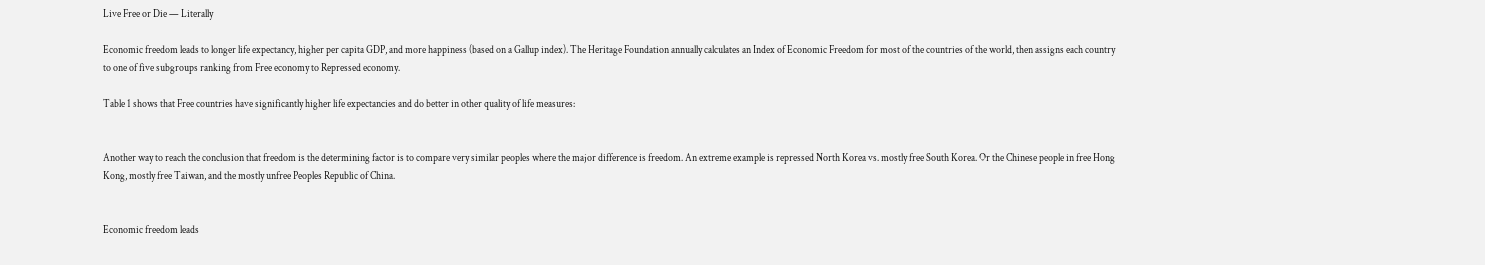Live Free or Die — Literally

Economic freedom leads to longer life expectancy, higher per capita GDP, and more happiness (based on a Gallup index). The Heritage Foundation annually calculates an Index of Economic Freedom for most of the countries of the world, then assigns each country to one of five subgroups ranking from Free economy to Repressed economy.

Table 1 shows that Free countries have significantly higher life expectancies and do better in other quality of life measures:


Another way to reach the conclusion that freedom is the determining factor is to compare very similar peoples where the major difference is freedom. An extreme example is repressed North Korea vs. mostly free South Korea. Or the Chinese people in free Hong Kong, mostly free Taiwan, and the mostly unfree Peoples Republic of China.


Economic freedom leads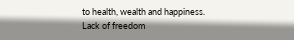to health, wealth and happiness. Lack of freedom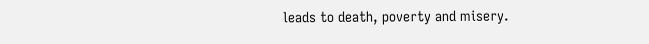leads to death, poverty and misery.